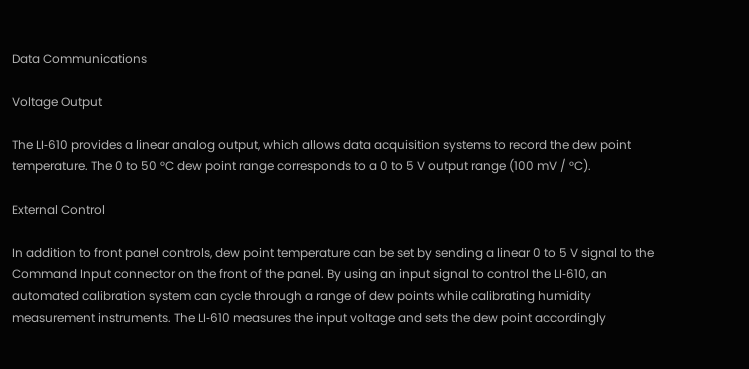Data Communications

Voltage Output

The LI‑610 provides a linear analog output, which allows data acquisition systems to record the dew point temperature. The 0 to 50 °C dew point range corresponds to a 0 to 5 V output range (100 mV / °C).

External Control

In addition to front panel controls, dew point temperature can be set by sending a linear 0 to 5 V signal to the Command Input connector on the front of the panel. By using an input signal to control the LI‑610, an automated calibration system can cycle through a range of dew points while calibrating humidity measurement instruments. The LI‑610 measures the input voltage and sets the dew point accordingly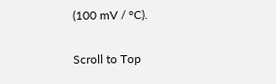(100 mV / °C).

Scroll to Top